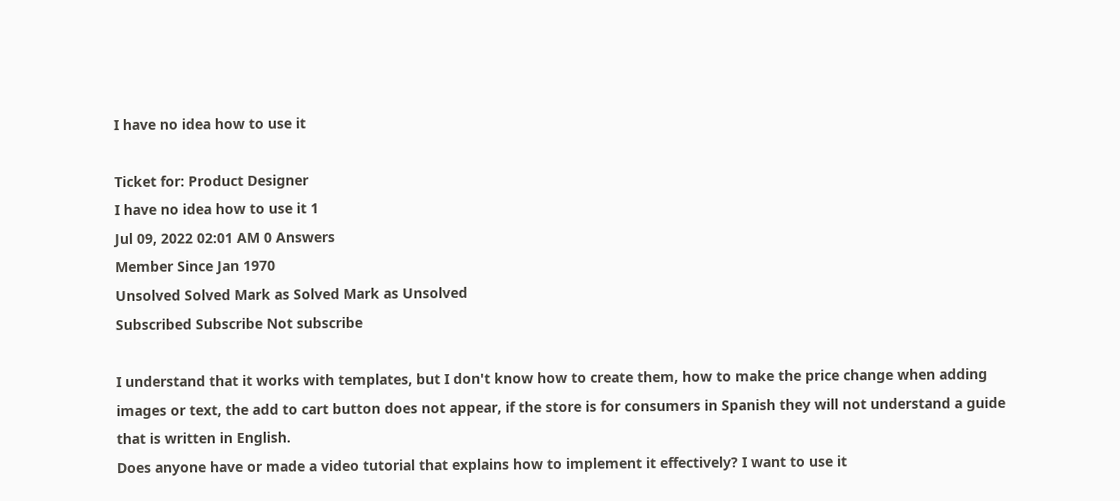I have no idea how to use it

Ticket for: Product Designer
I have no idea how to use it 1
Jul 09, 2022 02:01 AM 0 Answers
Member Since Jan 1970
Unsolved Solved Mark as Solved Mark as Unsolved
Subscribed Subscribe Not subscribe

I understand that it works with templates, but I don't know how to create them, how to make the price change when adding images or text, the add to cart button does not appear, if the store is for consumers in Spanish they will not understand a guide that is written in English.
Does anyone have or made a video tutorial that explains how to implement it effectively? I want to use it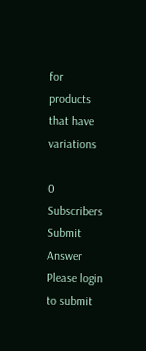for products that have variations

0 Subscribers
Submit Answer
Please login to submit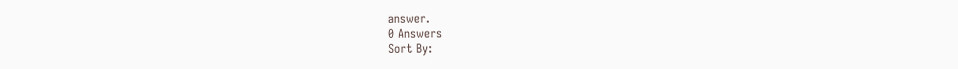answer.
0 Answers
Sort By: